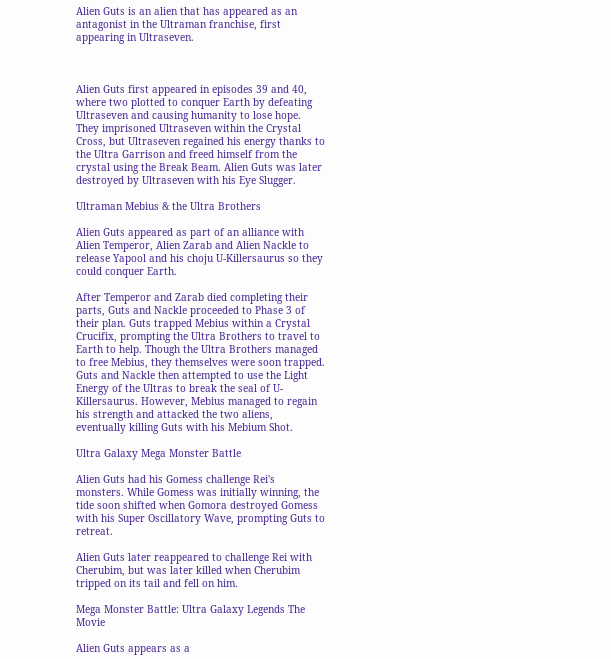Alien Guts is an alien that has appeared as an antagonist in the Ultraman franchise, first appearing in Ultraseven.



Alien Guts first appeared in episodes 39 and 40, where two plotted to conquer Earth by defeating Ultraseven and causing humanity to lose hope. They imprisoned Ultraseven within the Crystal Cross, but Ultraseven regained his energy thanks to the Ultra Garrison and freed himself from the crystal using the Break Beam. Alien Guts was later destroyed by Ultraseven with his Eye Slugger.

Ultraman Mebius & the Ultra Brothers

Alien Guts appeared as part of an alliance with Alien Temperor, Alien Zarab and Alien Nackle to release Yapool and his choju U-Killersaurus so they could conquer Earth.

After Temperor and Zarab died completing their parts, Guts and Nackle proceeded to Phase 3 of their plan. Guts trapped Mebius within a Crystal Crucifix, prompting the Ultra Brothers to travel to Earth to help. Though the Ultra Brothers managed to free Mebius, they themselves were soon trapped. Guts and Nackle then attempted to use the Light Energy of the Ultras to break the seal of U-Killersaurus. However, Mebius managed to regain his strength and attacked the two aliens, eventually killing Guts with his Mebium Shot.

Ultra Galaxy Mega Monster Battle

Alien Guts had his Gomess challenge Rei's monsters. While Gomess was initially winning, the tide soon shifted when Gomora destroyed Gomess with his Super Oscillatory Wave, prompting Guts to retreat.

Alien Guts later reappeared to challenge Rei with Cherubim, but was later killed when Cherubim tripped on its tail and fell on him.

Mega Monster Battle: Ultra Galaxy Legends The Movie

Alien Guts appears as a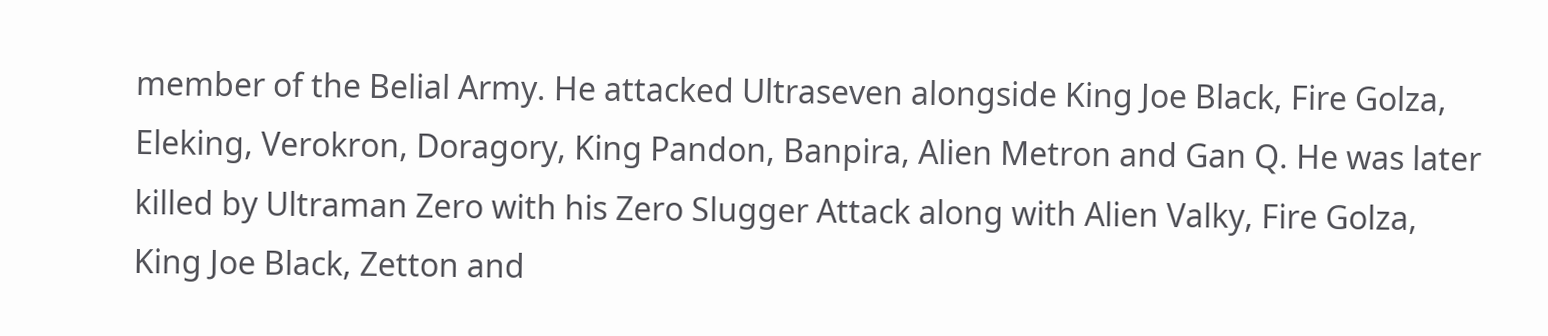member of the Belial Army. He attacked Ultraseven alongside King Joe Black, Fire Golza, Eleking, Verokron, Doragory, King Pandon, Banpira, Alien Metron and Gan Q. He was later killed by Ultraman Zero with his Zero Slugger Attack along with Alien Valky, Fire Golza, King Joe Black, Zetton and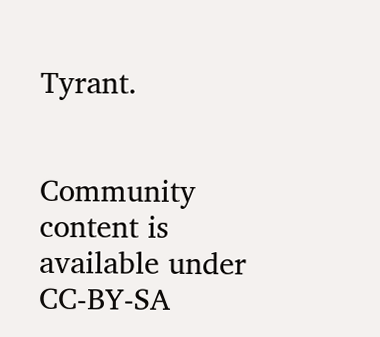Tyrant.


Community content is available under CC-BY-SA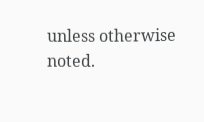unless otherwise noted.